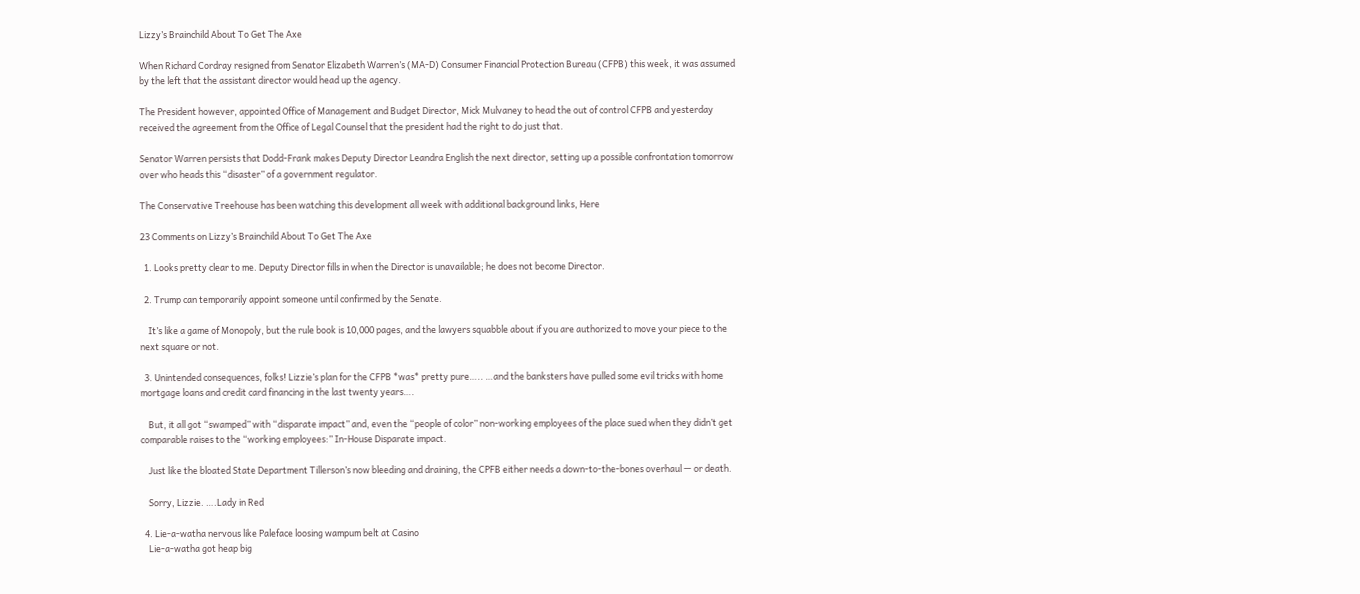Lizzy’s Brainchild About To Get The Axe

When Richard Cordray resigned from Senator Elizabeth Warren’s (MA-D) Consumer Financial Protection Bureau (CFPB) this week, it was assumed by the left that the assistant director would head up the agency.

The President however, appointed Office of Management and Budget Director, Mick Mulvaney to head the out of control CFPB and yesterday received the agreement from the Office of Legal Counsel that the president had the right to do just that.

Senator Warren persists that Dodd-Frank makes Deputy Director Leandra English the next director, setting up a possible confrontation tomorrow over who heads this “disaster” of a government regulator.

The Conservative Treehouse has been watching this development all week with additional background links, Here

23 Comments on Lizzy’s Brainchild About To Get The Axe

  1. Looks pretty clear to me. Deputy Director fills in when the Director is unavailable; he does not become Director.

  2. Trump can temporarily appoint someone until confirmed by the Senate.

    It’s like a game of Monopoly, but the rule book is 10,000 pages, and the lawyers squabble about if you are authorized to move your piece to the next square or not.

  3. Unintended consequences, folks! Lizzie’s plan for the CFPB *was* pretty pure….. …and the banksters have pulled some evil tricks with home mortgage loans and credit card financing in the last twenty years….

    But, it all got “swamped” with “disparate impact” and, even the “people of color” non-working employees of the place sued when they didn’t get comparable raises to the “working employees:” In-House Disparate impact.

    Just like the bloated State Department Tillerson’s now bleeding and draining, the CPFB either needs a down-to-the-bones overhaul — or death.

    Sorry, Lizzie. ….Lady in Red

  4. Lie-a-watha nervous like Paleface loosing wampum belt at Casino
    Lie-a-watha got heap big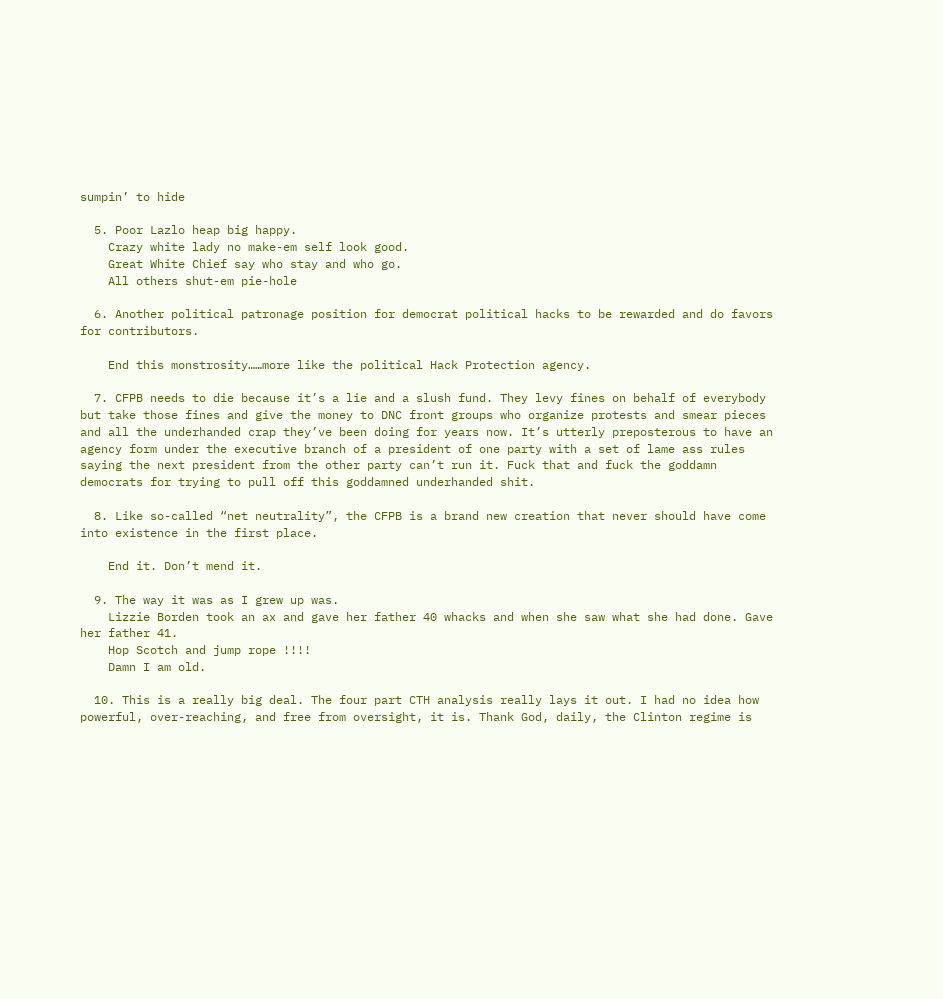sumpin’ to hide

  5. Poor Lazlo heap big happy.
    Crazy white lady no make-em self look good.
    Great White Chief say who stay and who go.
    All others shut-em pie-hole

  6. Another political patronage position for democrat political hacks to be rewarded and do favors for contributors.

    End this monstrosity……more like the political Hack Protection agency.

  7. CFPB needs to die because it’s a lie and a slush fund. They levy fines on behalf of everybody but take those fines and give the money to DNC front groups who organize protests and smear pieces and all the underhanded crap they’ve been doing for years now. It’s utterly preposterous to have an agency form under the executive branch of a president of one party with a set of lame ass rules saying the next president from the other party can’t run it. Fuck that and fuck the goddamn democrats for trying to pull off this goddamned underhanded shit.

  8. Like so-called “net neutrality”, the CFPB is a brand new creation that never should have come into existence in the first place.

    End it. Don’t mend it.

  9. The way it was as I grew up was.
    Lizzie Borden took an ax and gave her father 40 whacks and when she saw what she had done. Gave her father 41.
    Hop Scotch and jump rope !!!!
    Damn I am old.

  10. This is a really big deal. The four part CTH analysis really lays it out. I had no idea how powerful, over-reaching, and free from oversight, it is. Thank God, daily, the Clinton regime is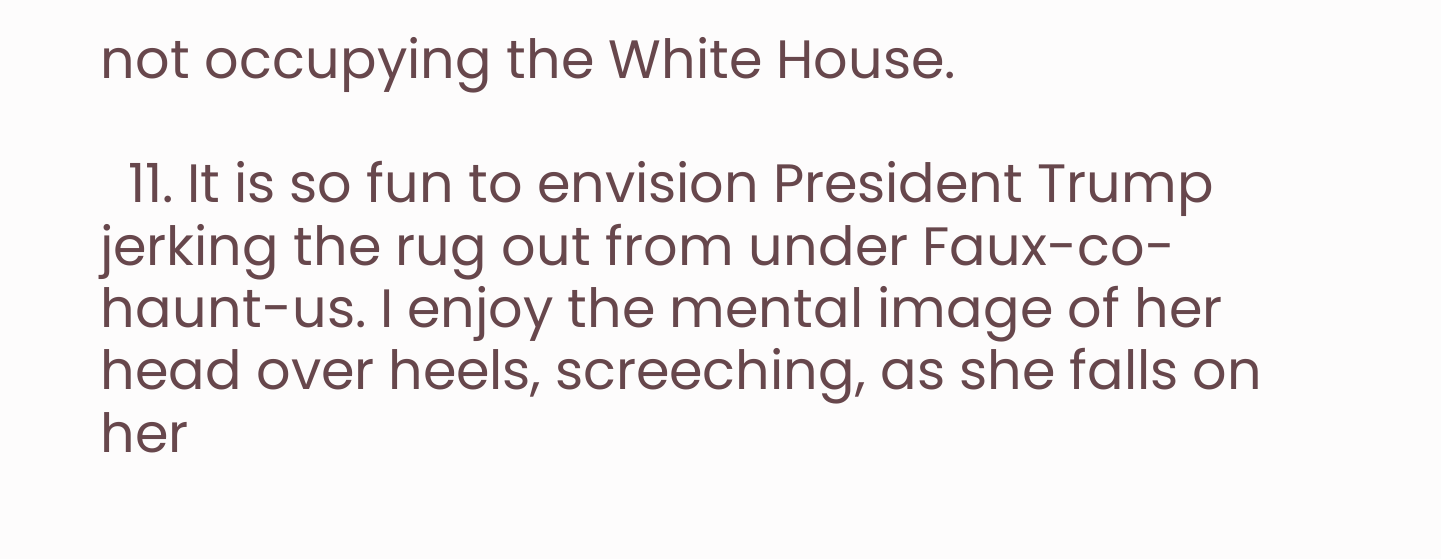not occupying the White House.

  11. It is so fun to envision President Trump jerking the rug out from under Faux-co-haunt-us. I enjoy the mental image of her head over heels, screeching, as she falls on her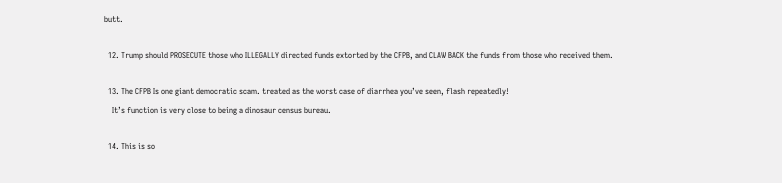butt.

  12. Trump should PROSECUTE those who ILLEGALLY directed funds extorted by the CFPB, and CLAW BACK the funds from those who received them.

  13. The CFPB Is one giant democratic scam. treated as the worst case of diarrhea you’ve seen, flash repeatedly!
    It’s function is very close to being a dinosaur census bureau.

  14. This is so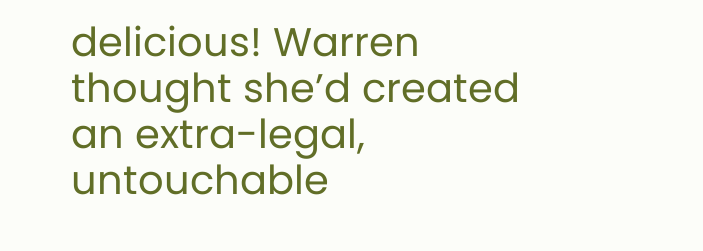delicious! Warren thought she’d created an extra-legal, untouchable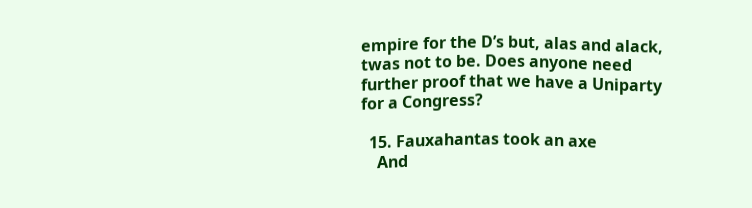empire for the D’s but, alas and alack, twas not to be. Does anyone need further proof that we have a Uniparty for a Congress?

  15. Fauxahantas took an axe
    And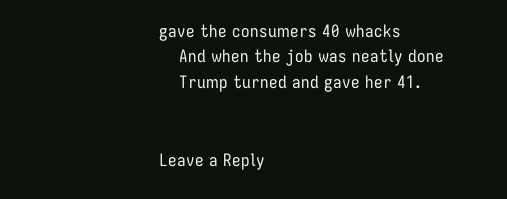gave the consumers 40 whacks
    And when the job was neatly done
    Trump turned and gave her 41.


Leave a Reply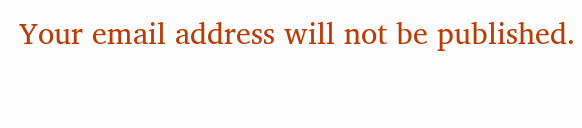Your email address will not be published.